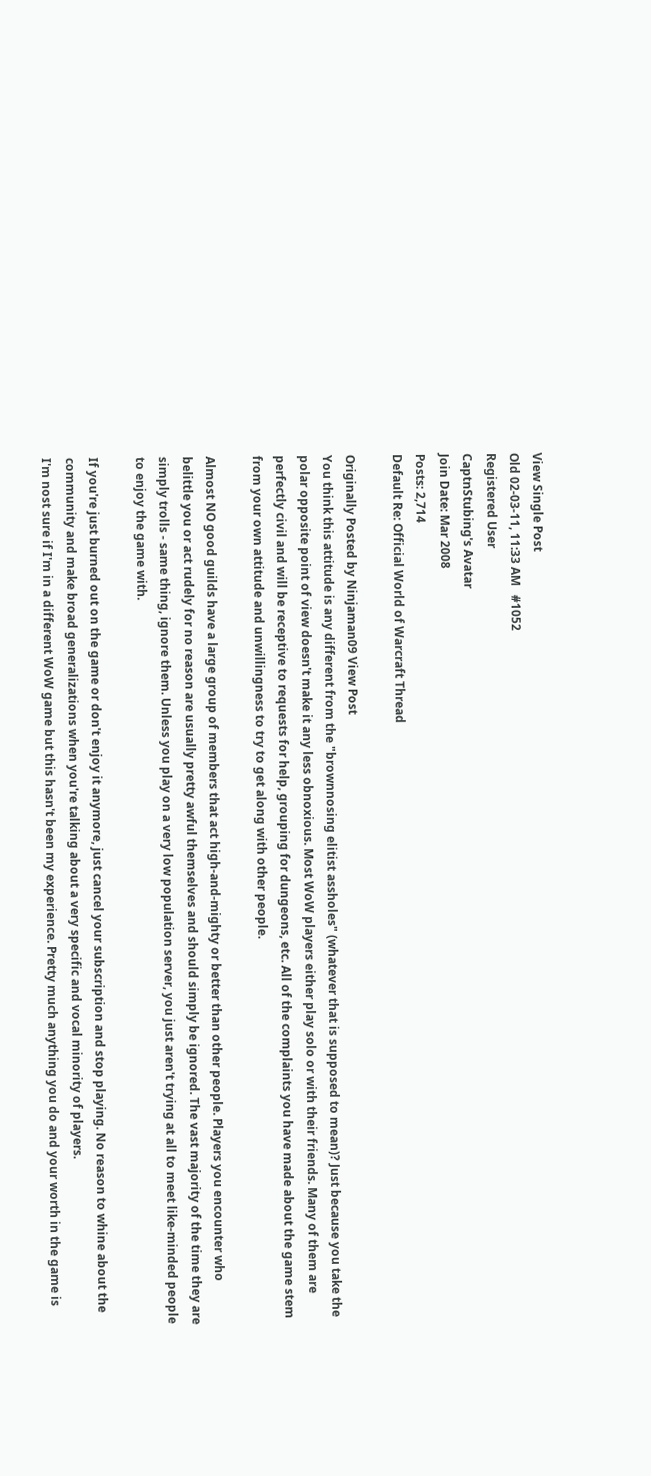View Single Post
Old 02-03-11, 11:33 AM   #1052
Registered User
CaptnStubing's Avatar
Join Date: Mar 2008
Posts: 2,714
Default Re: Official World of Warcraft Thread

Originally Posted by Ninjaman09 View Post
You think this attitude is any different from the "brownnosing elitist assholes" (whatever that is supposed to mean)? Just because you take the polar opposite point of view doesn't make it any less obnoxious. Most WoW players either play solo or with their friends. Many of them are perfectly civil and will be receptive to requests for help, grouping for dungeons, etc. All of the complaints you have made about the game stem from your own attitude and unwillingness to try to get along with other people.

Almost NO good guilds have a large group of members that act high-and-mighty or better than other people. Players you encounter who belittle you or act rudely for no reason are usually pretty awful themselves and should simply be ignored. The vast majority of the time they are simply trolls - same thing, ignore them. Unless you play on a very low population server, you just aren't trying at all to meet like-minded people to enjoy the game with.

If you're just burned out on the game or don't enjoy it anymore, just cancel your subscription and stop playing. No reason to whine about the community and make broad generalizations when you're talking about a very specific and vocal minority of players.
I'm nost sure if I'm in a different WoW game but this hasn't been my experience. Pretty much anything you do and your worth in the game is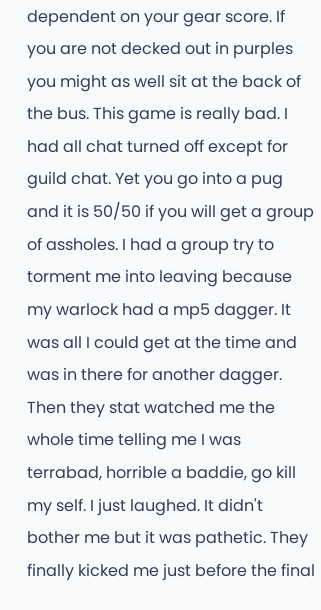dependent on your gear score. If you are not decked out in purples you might as well sit at the back of the bus. This game is really bad. I had all chat turned off except for guild chat. Yet you go into a pug and it is 50/50 if you will get a group of assholes. I had a group try to torment me into leaving because my warlock had a mp5 dagger. It was all I could get at the time and was in there for another dagger. Then they stat watched me the whole time telling me I was terrabad, horrible a baddie, go kill my self. I just laughed. It didn't bother me but it was pathetic. They finally kicked me just before the final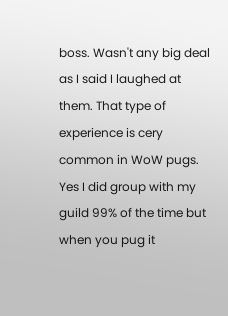boss. Wasn't any big deal as I said I laughed at them. That type of experience is cery common in WoW pugs. Yes I did group with my guild 99% of the time but when you pug it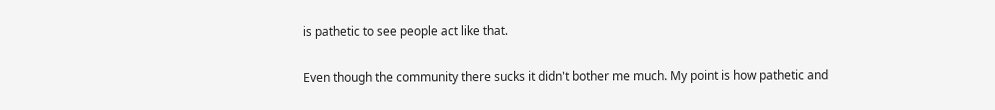is pathetic to see people act like that.

Even though the community there sucks it didn't bother me much. My point is how pathetic and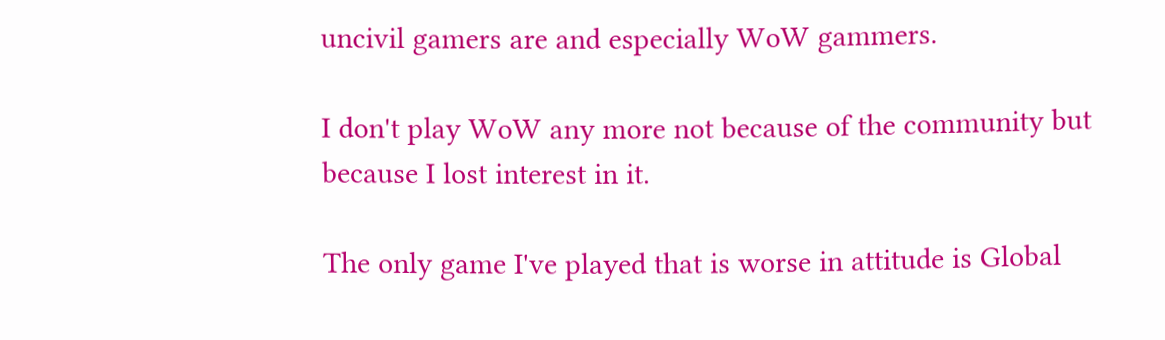uncivil gamers are and especially WoW gammers.

I don't play WoW any more not because of the community but because I lost interest in it.

The only game I've played that is worse in attitude is Global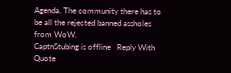Agenda. The community there has to be all the rejected banned assholes from WoW.
CaptnStubing is offline   Reply With Quote